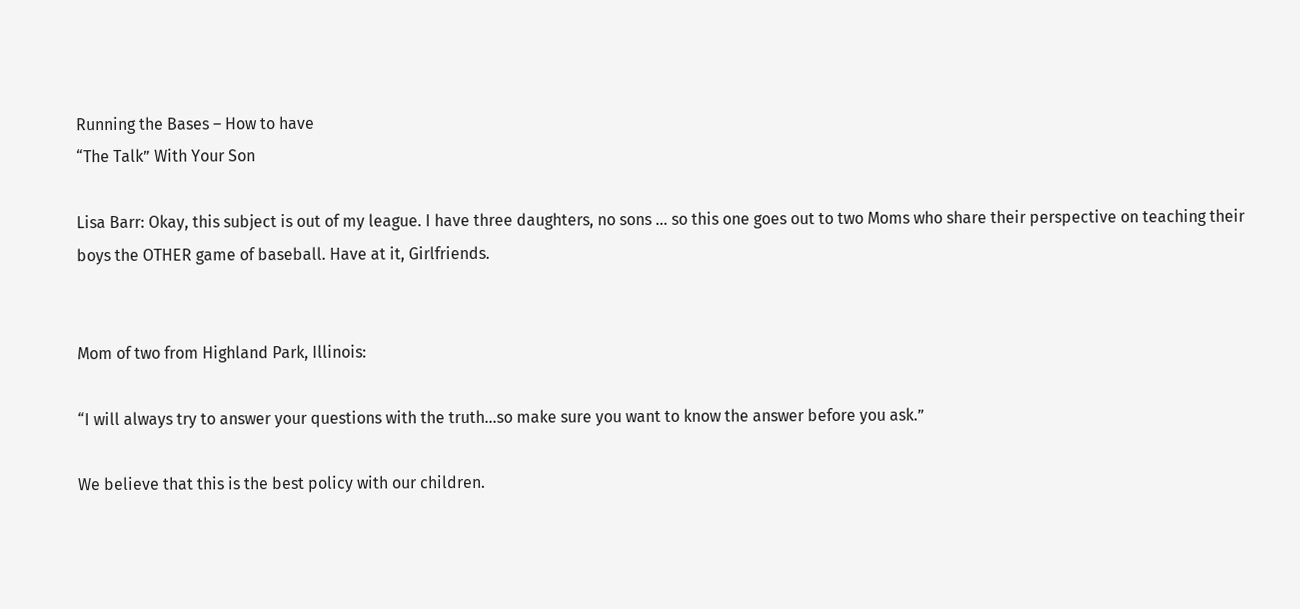Running the Bases – How to have
“The Talk” With Your Son

Lisa Barr: Okay, this subject is out of my league. I have three daughters, no sons … so this one goes out to two Moms who share their perspective on teaching their boys the OTHER game of baseball. Have at it, Girlfriends.


Mom of two from Highland Park, Illinois:

“I will always try to answer your questions with the truth…so make sure you want to know the answer before you ask.”

We believe that this is the best policy with our children.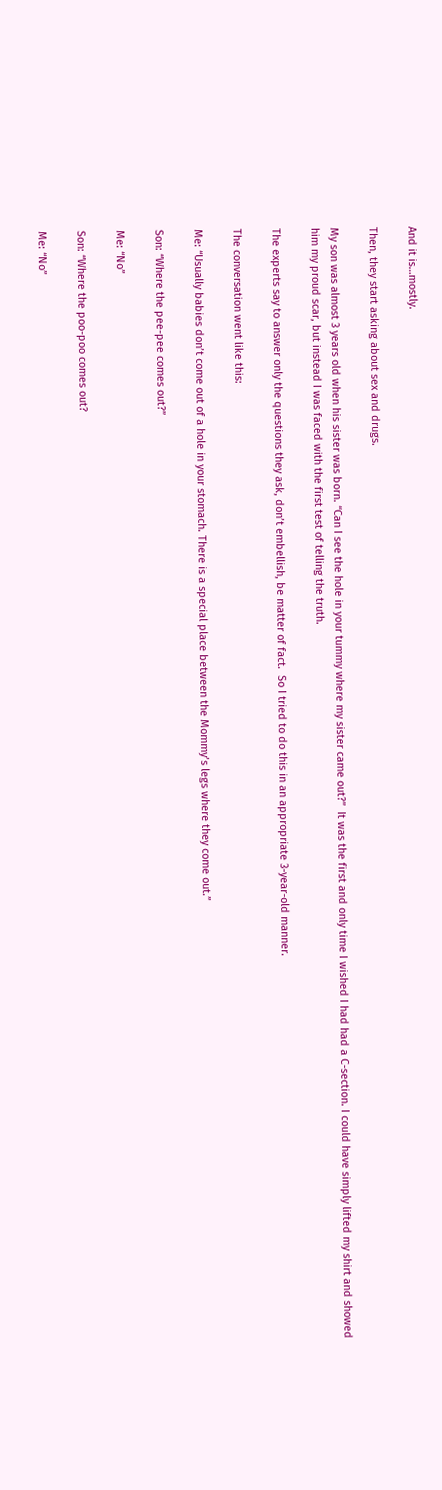And it is…mostly.

Then, they start asking about sex and drugs.

My son was almost 3 years old when his sister was born. “Can I see the hole in your tummy where my sister came out?”  It was the first and only time I wished I had had a C-section. I could have simply lifted my shirt and showed him my proud scar, but instead I was faced with the first test of telling the truth.

The experts say to answer only the questions they ask, don’t embellish, be matter of fact.  So I tried to do this in an appropriate 3-year-old manner.

The conversation went like this:

Me: “Usually babies don’t come out of a hole in your stomach. There is a special place between the Mommy’s legs where they come out.”

Son: “Where the pee-pee comes out?”

Me: “No”

Son: “Where the poo-poo comes out?

Me: “No”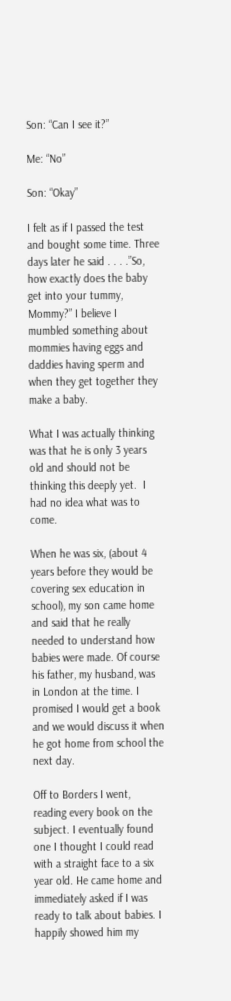Son: “Can I see it?”

Me: “No”

Son: “Okay”

I felt as if I passed the test and bought some time. Three days later he said . . . .”So, how exactly does the baby get into your tummy, Mommy?” I believe I mumbled something about mommies having eggs and daddies having sperm and when they get together they make a baby.

What I was actually thinking was that he is only 3 years old and should not be thinking this deeply yet.  I had no idea what was to come.

When he was six, (about 4 years before they would be covering sex education in school), my son came home and said that he really needed to understand how babies were made. Of course his father, my husband, was in London at the time. I promised I would get a book and we would discuss it when he got home from school the next day.

Off to Borders I went, reading every book on the subject. I eventually found one I thought I could read with a straight face to a six year old. He came home and immediately asked if I was ready to talk about babies. I happily showed him my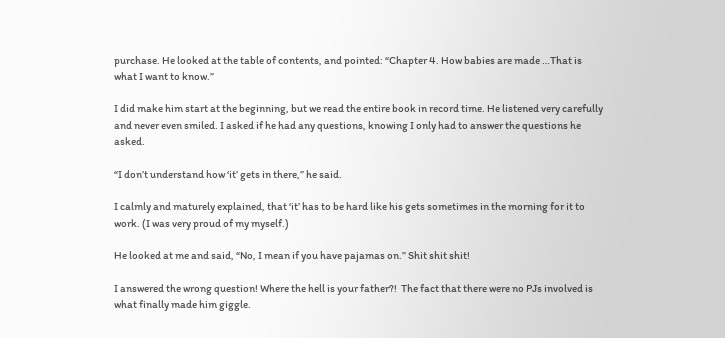purchase. He looked at the table of contents, and pointed: “Chapter 4. How babies are made …That is what I want to know.”

I did make him start at the beginning, but we read the entire book in record time. He listened very carefully and never even smiled. I asked if he had any questions, knowing I only had to answer the questions he asked.

“I don’t understand how ‘it’ gets in there,” he said.

I calmly and maturely explained, that ‘it’ has to be hard like his gets sometimes in the morning for it to work. (I was very proud of my myself.)

He looked at me and said, “No, I mean if you have pajamas on.” Shit shit shit!

I answered the wrong question! Where the hell is your father?!  The fact that there were no PJs involved is what finally made him giggle.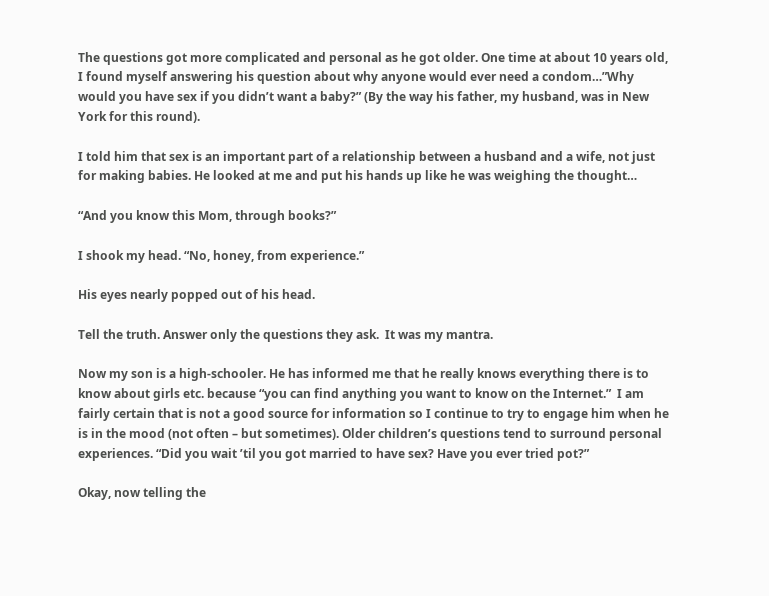The questions got more complicated and personal as he got older. One time at about 10 years old, I found myself answering his question about why anyone would ever need a condom…”Why would you have sex if you didn’t want a baby?” (By the way his father, my husband, was in New York for this round).

I told him that sex is an important part of a relationship between a husband and a wife, not just for making babies. He looked at me and put his hands up like he was weighing the thought…

“And you know this Mom, through books?”

I shook my head. “No, honey, from experience.”

His eyes nearly popped out of his head.

Tell the truth. Answer only the questions they ask.  It was my mantra.

Now my son is a high-schooler. He has informed me that he really knows everything there is to know about girls etc. because “you can find anything you want to know on the Internet.”  I am fairly certain that is not a good source for information so I continue to try to engage him when he is in the mood (not often – but sometimes). Older children’s questions tend to surround personal experiences. “Did you wait ’til you got married to have sex? Have you ever tried pot?”

Okay, now telling the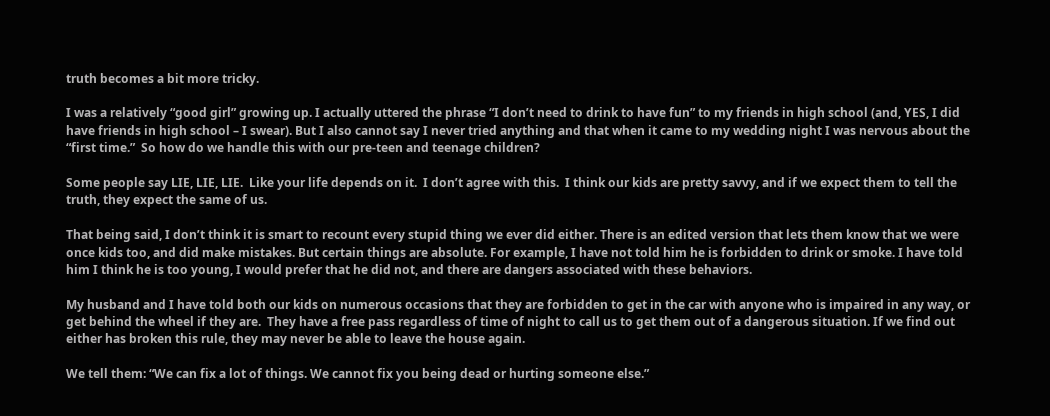truth becomes a bit more tricky.

I was a relatively “good girl” growing up. I actually uttered the phrase “I don’t need to drink to have fun” to my friends in high school (and, YES, I did have friends in high school – I swear). But I also cannot say I never tried anything and that when it came to my wedding night I was nervous about the “first time.”  So how do we handle this with our pre-teen and teenage children?

Some people say LIE, LIE, LIE.  Like your life depends on it.  I don’t agree with this.  I think our kids are pretty savvy, and if we expect them to tell the truth, they expect the same of us.

That being said, I don’t think it is smart to recount every stupid thing we ever did either. There is an edited version that lets them know that we were once kids too, and did make mistakes. But certain things are absolute. For example, I have not told him he is forbidden to drink or smoke. I have told him I think he is too young, I would prefer that he did not, and there are dangers associated with these behaviors.

My husband and I have told both our kids on numerous occasions that they are forbidden to get in the car with anyone who is impaired in any way, or get behind the wheel if they are.  They have a free pass regardless of time of night to call us to get them out of a dangerous situation. If we find out either has broken this rule, they may never be able to leave the house again.

We tell them: “We can fix a lot of things. We cannot fix you being dead or hurting someone else.”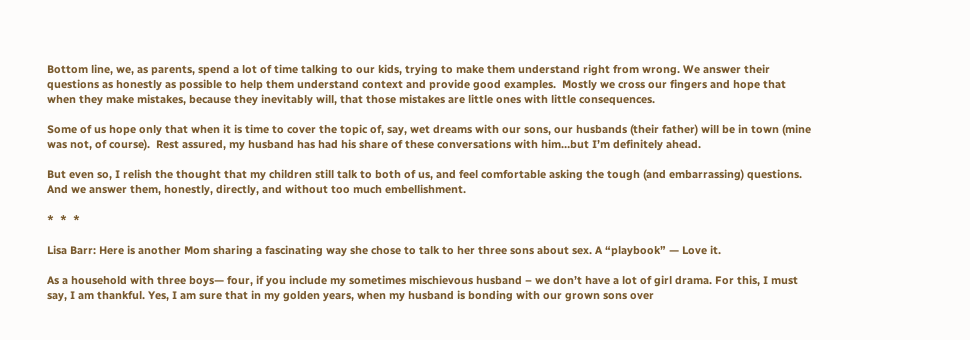Bottom line, we, as parents, spend a lot of time talking to our kids, trying to make them understand right from wrong. We answer their questions as honestly as possible to help them understand context and provide good examples.  Mostly we cross our fingers and hope that when they make mistakes, because they inevitably will, that those mistakes are little ones with little consequences.

Some of us hope only that when it is time to cover the topic of, say, wet dreams with our sons, our husbands (their father) will be in town (mine was not, of course).  Rest assured, my husband has had his share of these conversations with him…but I’m definitely ahead.

But even so, I relish the thought that my children still talk to both of us, and feel comfortable asking the tough (and embarrassing) questions. And we answer them, honestly, directly, and without too much embellishment.

*  *  *

Lisa Barr: Here is another Mom sharing a fascinating way she chose to talk to her three sons about sex. A “playbook” — Love it.

As a household with three boys— four, if you include my sometimes mischievous husband – we don’t have a lot of girl drama. For this, I must say, I am thankful. Yes, I am sure that in my golden years, when my husband is bonding with our grown sons over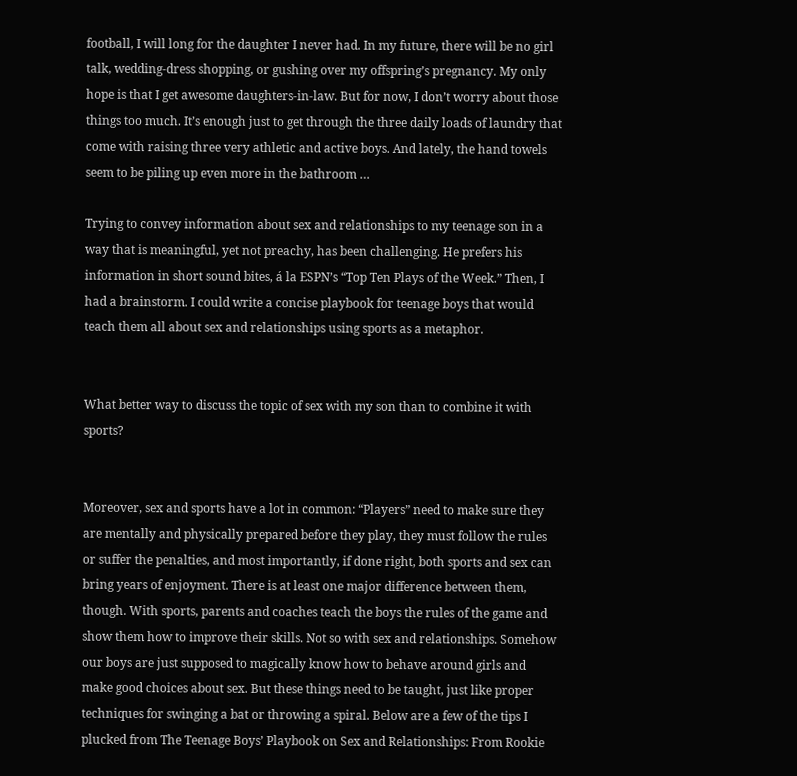football, I will long for the daughter I never had. In my future, there will be no girl talk, wedding-dress shopping, or gushing over my offspring’s pregnancy. My only hope is that I get awesome daughters-in-law. But for now, I don’t worry about those things too much. It’s enough just to get through the three daily loads of laundry that come with raising three very athletic and active boys. And lately, the hand towels seem to be piling up even more in the bathroom …

Trying to convey information about sex and relationships to my teenage son in a way that is meaningful, yet not preachy, has been challenging. He prefers his information in short sound bites, á la ESPN’s “Top Ten Plays of the Week.” Then, I had a brainstorm. I could write a concise playbook for teenage boys that would teach them all about sex and relationships using sports as a metaphor.


What better way to discuss the topic of sex with my son than to combine it with sports?


Moreover, sex and sports have a lot in common: “Players” need to make sure they are mentally and physically prepared before they play, they must follow the rules or suffer the penalties, and most importantly, if done right, both sports and sex can bring years of enjoyment. There is at least one major difference between them, though. With sports, parents and coaches teach the boys the rules of the game and show them how to improve their skills. Not so with sex and relationships. Somehow our boys are just supposed to magically know how to behave around girls and make good choices about sex. But these things need to be taught, just like proper techniques for swinging a bat or throwing a spiral. Below are a few of the tips I plucked from The Teenage Boys’ Playbook on Sex and Relationships: From Rookie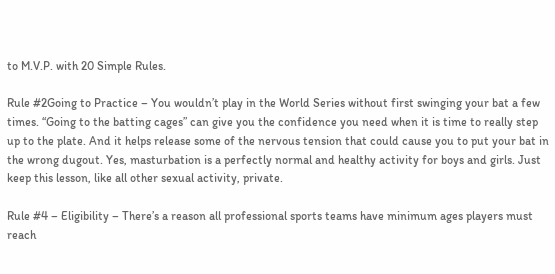to M.V.P. with 20 Simple Rules.

Rule #2Going to Practice – You wouldn’t play in the World Series without first swinging your bat a few times. “Going to the batting cages” can give you the confidence you need when it is time to really step up to the plate. And it helps release some of the nervous tension that could cause you to put your bat in the wrong dugout. Yes, masturbation is a perfectly normal and healthy activity for boys and girls. Just keep this lesson, like all other sexual activity, private.

Rule #4 – Eligibility – There’s a reason all professional sports teams have minimum ages players must reach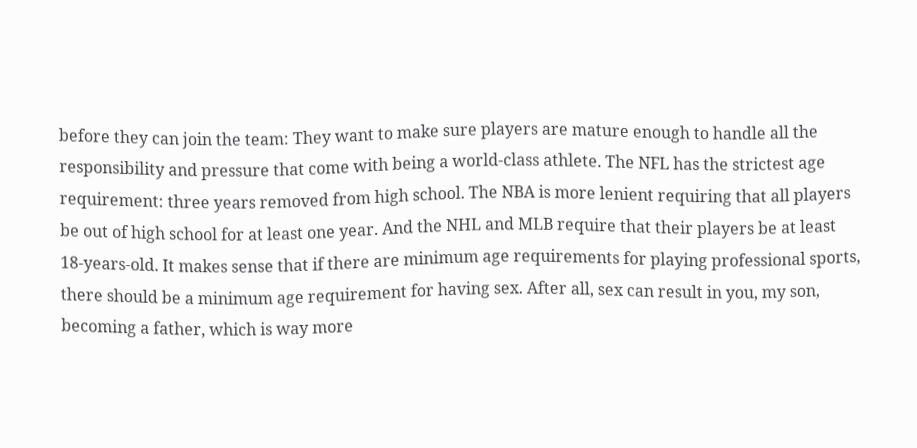before they can join the team: They want to make sure players are mature enough to handle all the responsibility and pressure that come with being a world-class athlete. The NFL has the strictest age requirement: three years removed from high school. The NBA is more lenient requiring that all players be out of high school for at least one year. And the NHL and MLB require that their players be at least 18-years-old. It makes sense that if there are minimum age requirements for playing professional sports, there should be a minimum age requirement for having sex. After all, sex can result in you, my son, becoming a father, which is way more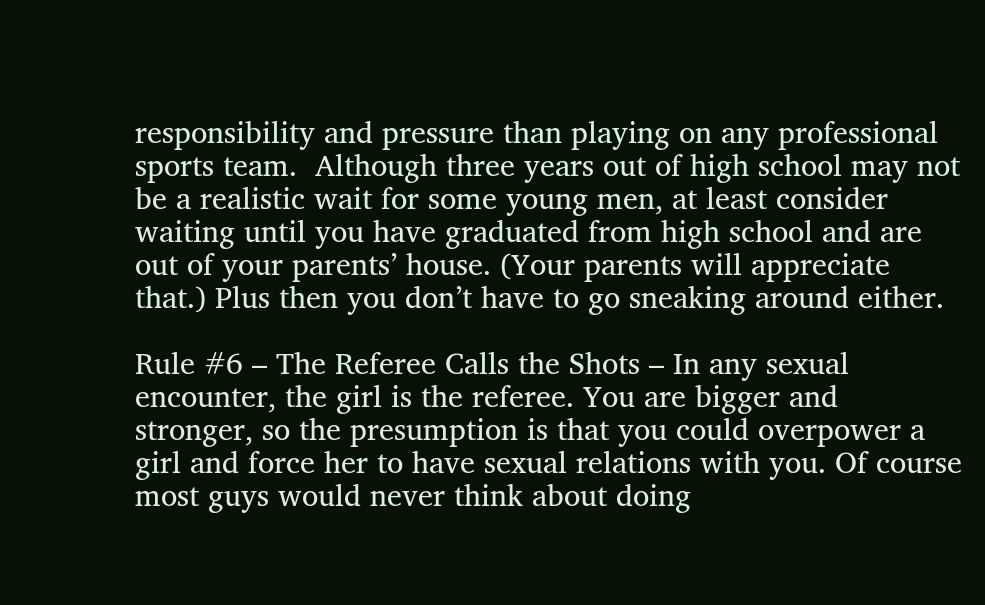responsibility and pressure than playing on any professional sports team.  Although three years out of high school may not be a realistic wait for some young men, at least consider waiting until you have graduated from high school and are out of your parents’ house. (Your parents will appreciate that.) Plus then you don’t have to go sneaking around either.

Rule #6 – The Referee Calls the Shots – In any sexual encounter, the girl is the referee. You are bigger and stronger, so the presumption is that you could overpower a girl and force her to have sexual relations with you. Of course most guys would never think about doing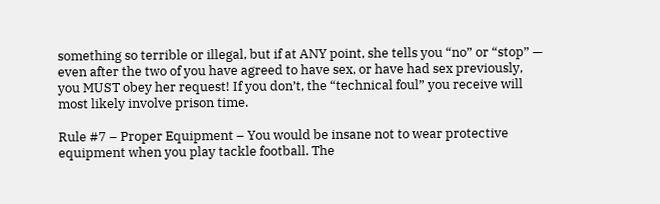something so terrible or illegal, but if at ANY point, she tells you “no” or “stop” — even after the two of you have agreed to have sex, or have had sex previously, you MUST obey her request! If you don’t, the “technical foul” you receive will most likely involve prison time.

Rule #7 – Proper Equipment – You would be insane not to wear protective equipment when you play tackle football. The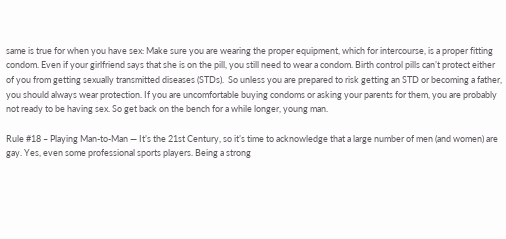same is true for when you have sex: Make sure you are wearing the proper equipment, which for intercourse, is a proper fitting condom. Even if your girlfriend says that she is on the pill, you still need to wear a condom. Birth control pills can’t protect either of you from getting sexually transmitted diseases (STDs).  So unless you are prepared to risk getting an STD or becoming a father, you should always wear protection. If you are uncomfortable buying condoms or asking your parents for them, you are probably not ready to be having sex. So get back on the bench for a while longer, young man.

Rule #18 – Playing Man-to-Man — It’s the 21st Century, so it’s time to acknowledge that a large number of men (and women) are gay. Yes, even some professional sports players. Being a strong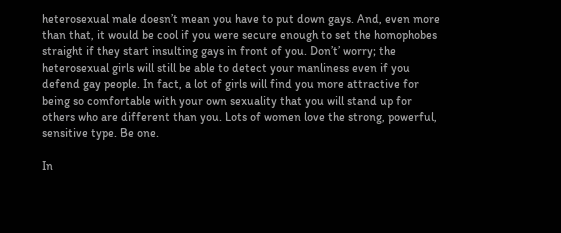heterosexual male doesn’t mean you have to put down gays. And, even more than that, it would be cool if you were secure enough to set the homophobes straight if they start insulting gays in front of you. Don’t’ worry; the heterosexual girls will still be able to detect your manliness even if you defend gay people. In fact, a lot of girls will find you more attractive for being so comfortable with your own sexuality that you will stand up for others who are different than you. Lots of women love the strong, powerful, sensitive type. Be one.

In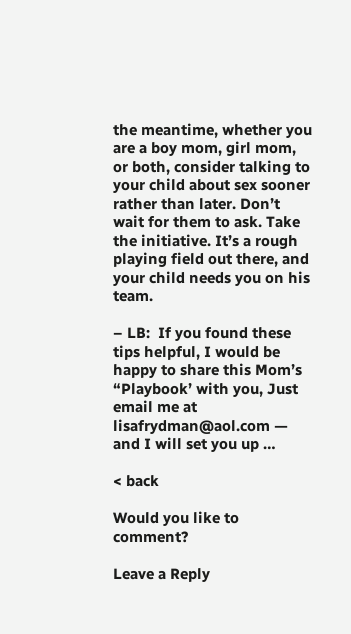the meantime, whether you are a boy mom, girl mom, or both, consider talking to your child about sex sooner rather than later. Don’t wait for them to ask. Take the initiative. It’s a rough playing field out there, and your child needs you on his team.

– LB:  If you found these tips helpful, I would be happy to share this Mom’s “Playbook’ with you, Just email me at lisafrydman@aol.com — and I will set you up …

< back

Would you like to comment?

Leave a Reply